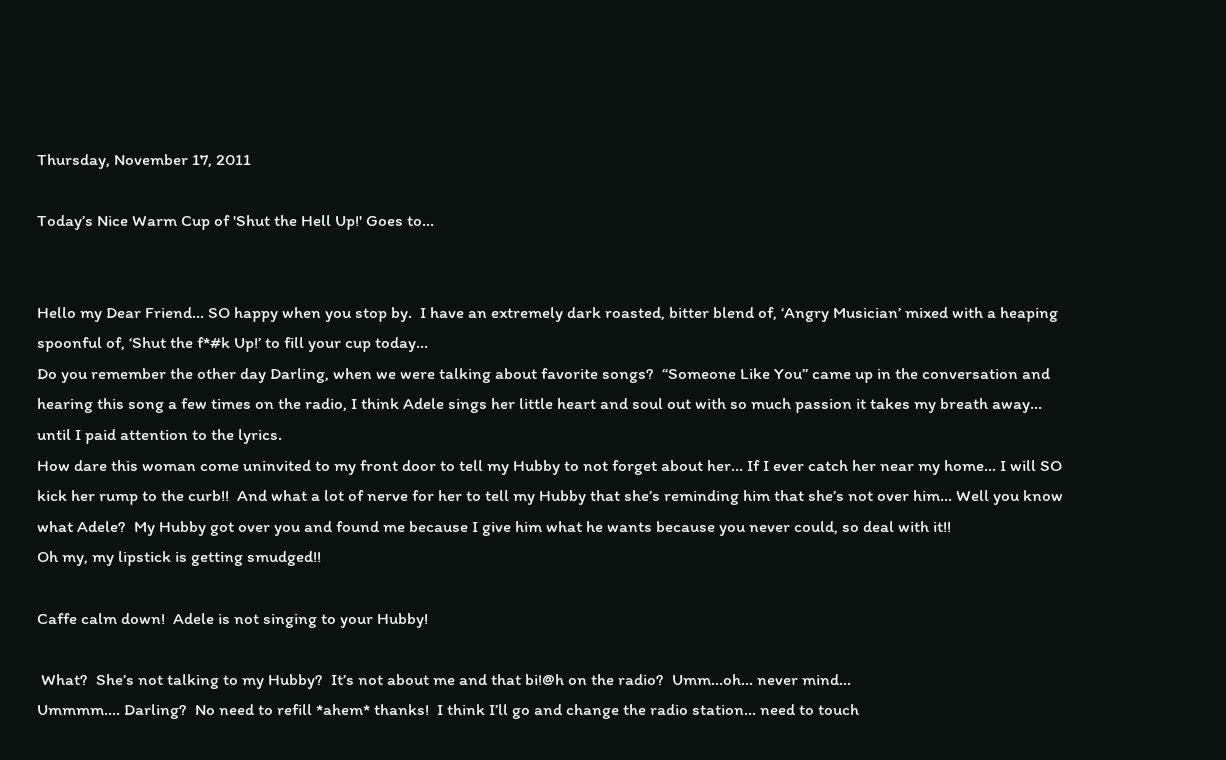Thursday, November 17, 2011

Today’s Nice Warm Cup of 'Shut the Hell Up!' Goes to...


Hello my Dear Friend... SO happy when you stop by.  I have an extremely dark roasted, bitter blend of, ‘Angry Musician’ mixed with a heaping spoonful of, ‘Shut the f*#k Up!’ to fill your cup today...
Do you remember the other day Darling, when we were talking about favorite songs?  “Someone Like You” came up in the conversation and hearing this song a few times on the radio, I think Adele sings her little heart and soul out with so much passion it takes my breath away... until I paid attention to the lyrics.
How dare this woman come uninvited to my front door to tell my Hubby to not forget about her... If I ever catch her near my home... I will SO kick her rump to the curb!!  And what a lot of nerve for her to tell my Hubby that she’s reminding him that she’s not over him... Well you know what Adele?  My Hubby got over you and found me because I give him what he wants because you never could, so deal with it!!
Oh my, my lipstick is getting smudged!!

Caffe calm down!  Adele is not singing to your Hubby!

 What?  She’s not talking to my Hubby?  It’s not about me and that bi!@h on the radio?  Umm...oh... never mind...
Ummmm.... Darling?  No need to refill *ahem* thanks!  I think I’ll go and change the radio station... need to touch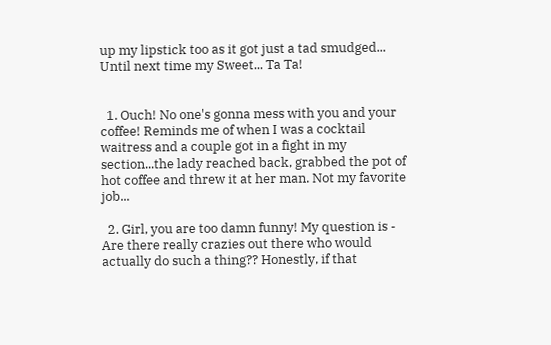up my lipstick too as it got just a tad smudged... Until next time my Sweet... Ta Ta!


  1. Ouch! No one's gonna mess with you and your coffee! Reminds me of when I was a cocktail waitress and a couple got in a fight in my section...the lady reached back, grabbed the pot of hot coffee and threw it at her man. Not my favorite job...

  2. Girl, you are too damn funny! My question is - Are there really crazies out there who would actually do such a thing?? Honestly, if that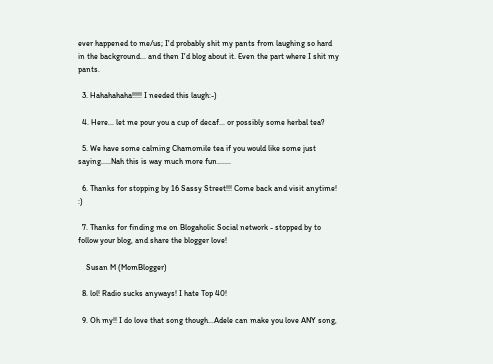ever happened to me/us; I'd probably shit my pants from laughing so hard in the background... and then I'd blog about it. Even the part where I shit my pants.

  3. Hahahahaha!!!!! I needed this laugh:-)

  4. Here... let me pour you a cup of decaf... or possibly some herbal tea?

  5. We have some calming Chamomile tea if you would like some just saying.....Nah this is way much more fun.......

  6. Thanks for stopping by 16 Sassy Street!!! Come back and visit anytime! :)

  7. Thanks for finding me on Blogaholic Social network - stopped by to follow your blog, and share the blogger love!

    Susan M (MomBlogger)

  8. lol! Radio sucks anyways! I hate Top 40!

  9. Oh my!! I do love that song though...Adele can make you love ANY song,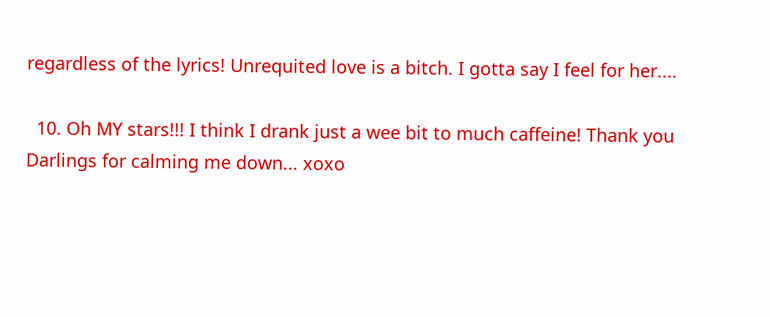regardless of the lyrics! Unrequited love is a bitch. I gotta say I feel for her....

  10. Oh MY stars!!! I think I drank just a wee bit to much caffeine! Thank you Darlings for calming me down... xoxo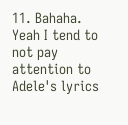11. Bahaha. Yeah I tend to not pay attention to Adele's lyrics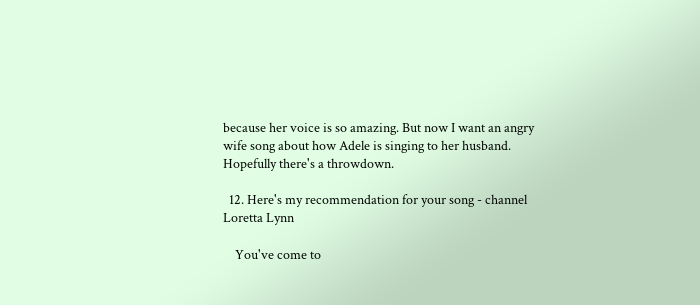because her voice is so amazing. But now I want an angry wife song about how Adele is singing to her husband. Hopefully there's a throwdown.

  12. Here's my recommendation for your song - channel Loretta Lynn

    You've come to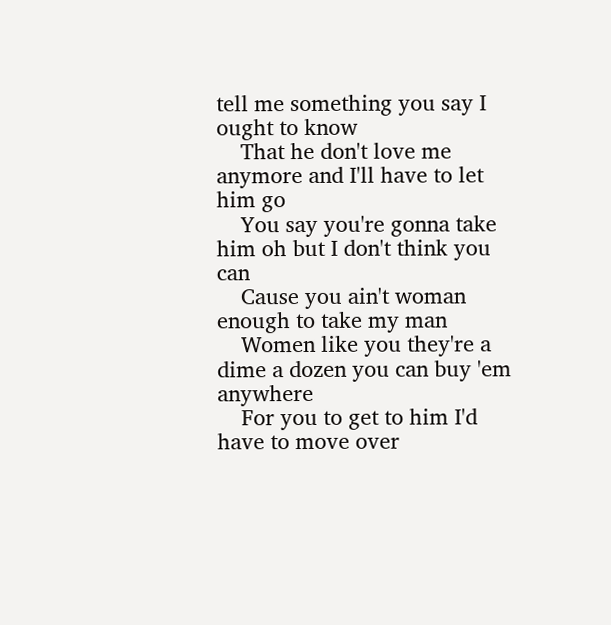tell me something you say I ought to know
    That he don't love me anymore and I'll have to let him go
    You say you're gonna take him oh but I don't think you can
    Cause you ain't woman enough to take my man
    Women like you they're a dime a dozen you can buy 'em anywhere
    For you to get to him I'd have to move over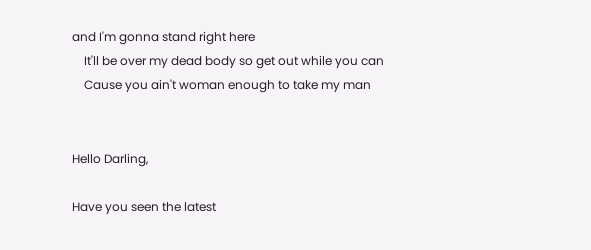and I'm gonna stand right here
    It'll be over my dead body so get out while you can
    Cause you ain't woman enough to take my man


Hello Darling,

Have you seen the latest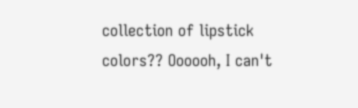collection of lipstick colors?? Oooooh, I can't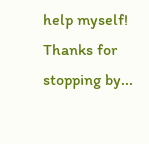help myself! Thanks for stopping by...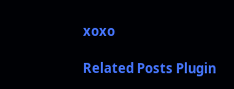xoxo

Related Posts Plugin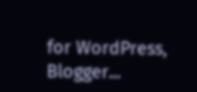for WordPress, Blogger...